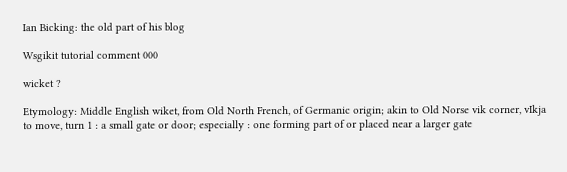Ian Bicking: the old part of his blog

Wsgikit tutorial comment 000

wicket ?

Etymology: Middle English wiket, from Old North French, of Germanic origin; akin to Old Norse vik corner, vIkja to move, turn 1 : a small gate or door; especially : one forming part of or placed near a larger gate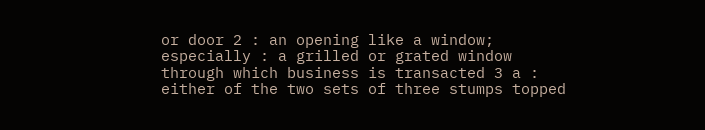or door 2 : an opening like a window; especially : a grilled or grated window through which business is transacted 3 a : either of the two sets of three stumps topped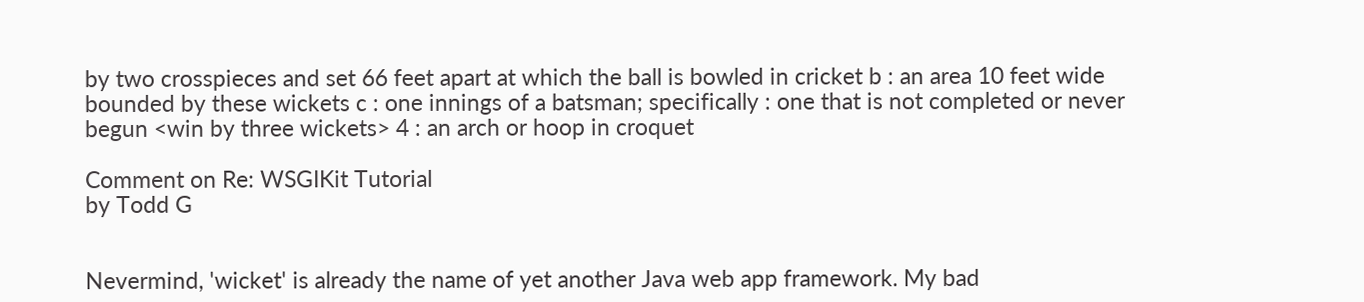by two crosspieces and set 66 feet apart at which the ball is bowled in cricket b : an area 10 feet wide bounded by these wickets c : one innings of a batsman; specifically : one that is not completed or never begun <win by three wickets> 4 : an arch or hoop in croquet

Comment on Re: WSGIKit Tutorial
by Todd G


Nevermind, 'wicket' is already the name of yet another Java web app framework. My bad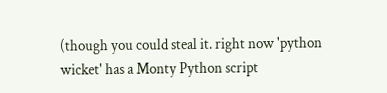(though you could steal it. right now 'python wicket' has a Monty Python script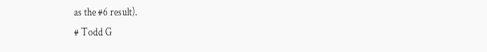as the #6 result).
# Todd G